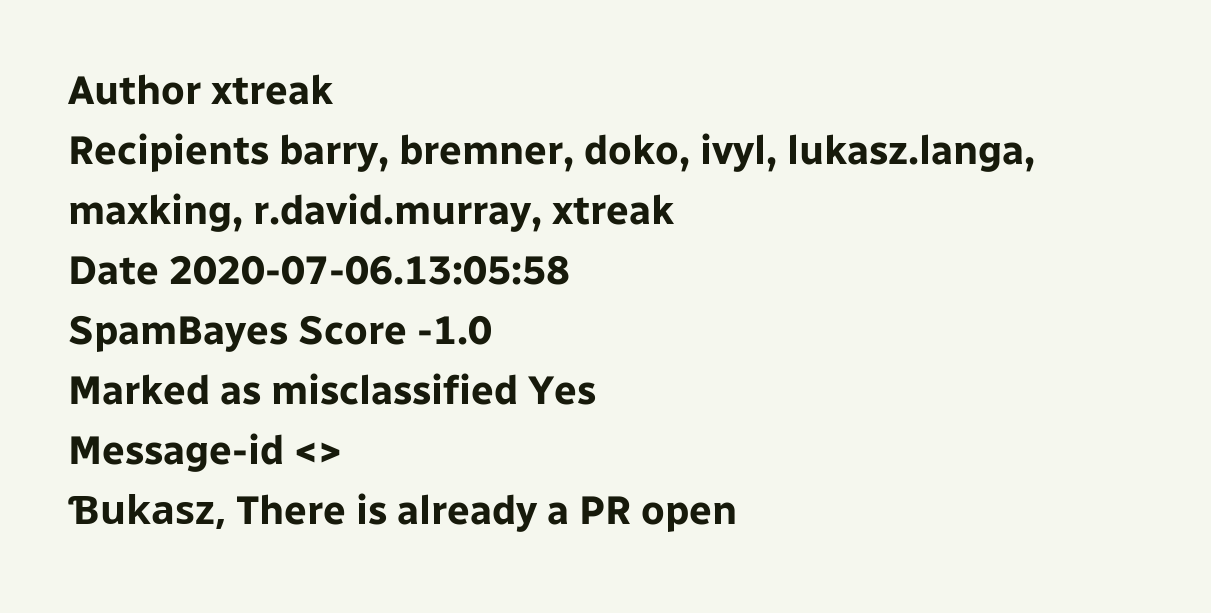Author xtreak
Recipients barry, bremner, doko, ivyl, lukasz.langa, maxking, r.david.murray, xtreak
Date 2020-07-06.13:05:58
SpamBayes Score -1.0
Marked as misclassified Yes
Message-id <>
Ɓukasz, There is already a PR open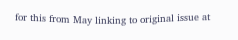for this from May linking to original issue at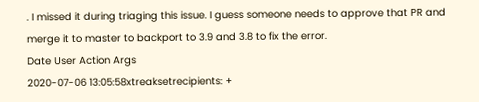. I missed it during triaging this issue. I guess someone needs to approve that PR and merge it to master to backport to 3.9 and 3.8 to fix the error.
Date User Action Args
2020-07-06 13:05:58xtreaksetrecipients: +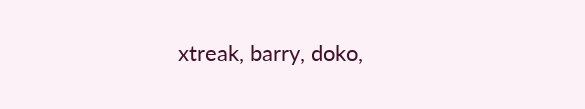xtreak, barry, doko,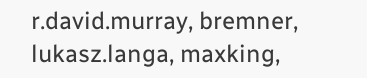r.david.murray, bremner, lukasz.langa, maxking,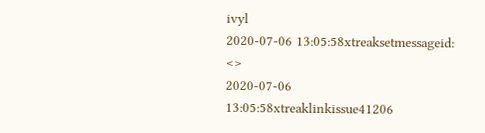ivyl
2020-07-06 13:05:58xtreaksetmessageid: <>
2020-07-06 13:05:58xtreaklinkissue41206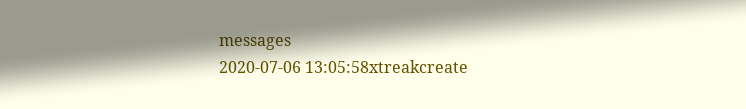messages
2020-07-06 13:05:58xtreakcreate